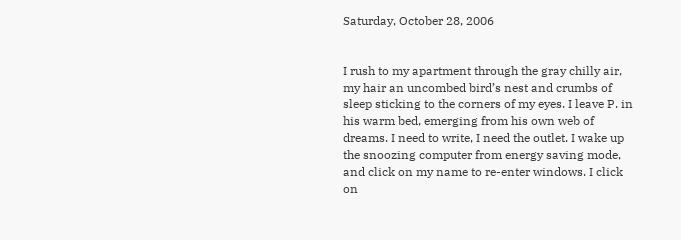Saturday, October 28, 2006


I rush to my apartment through the gray chilly air, my hair an uncombed bird’s nest and crumbs of sleep sticking to the corners of my eyes. I leave P. in his warm bed, emerging from his own web of dreams. I need to write, I need the outlet. I wake up the snoozing computer from energy saving mode, and click on my name to re-enter windows. I click on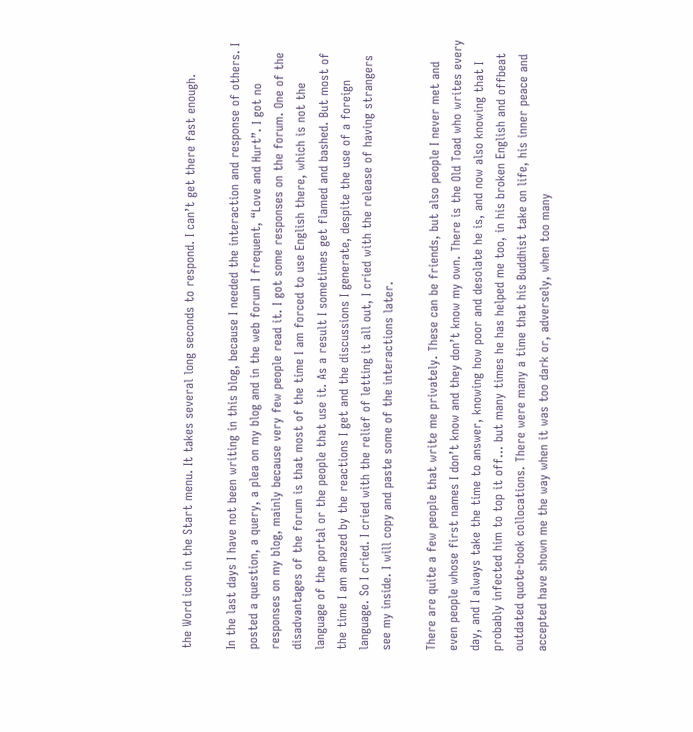the Word icon in the Start menu. It takes several long seconds to respond. I can’t get there fast enough.

In the last days I have not been writing in this blog, because I needed the interaction and response of others. I posted a question, a query, a plea on my blog and in the web forum I frequent, “Love and Hurt”. I got no responses on my blog, mainly because very few people read it. I got some responses on the forum. One of the disadvantages of the forum is that most of the time I am forced to use English there, which is not the language of the portal or the people that use it. As a result I sometimes get flamed and bashed. But most of the time I am amazed by the reactions I get and the discussions I generate, despite the use of a foreign language. So I cried. I cried with the relief of letting it all out, I cried with the release of having strangers see my inside. I will copy and paste some of the interactions later.

There are quite a few people that write me privately. These can be friends, but also people I never met and even people whose first names I don’t know and they don’t know my own. There is the Old Toad who writes every day, and I always take the time to answer, knowing how poor and desolate he is, and now also knowing that I probably infected him to top it off… but many times he has helped me too, in his broken English and offbeat outdated quote-book collocations. There were many a time that his Buddhist take on life, his inner peace and accepted have shown me the way when it was too dark or, adversely, when too many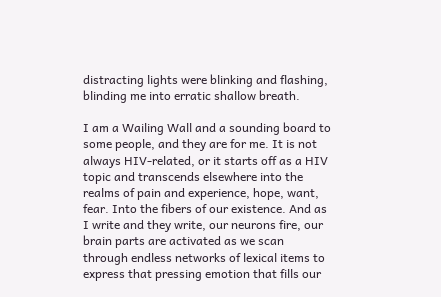distracting lights were blinking and flashing, blinding me into erratic shallow breath.

I am a Wailing Wall and a sounding board to some people, and they are for me. It is not always HIV-related, or it starts off as a HIV topic and transcends elsewhere into the realms of pain and experience, hope, want, fear. Into the fibers of our existence. And as I write and they write, our neurons fire, our brain parts are activated as we scan through endless networks of lexical items to express that pressing emotion that fills our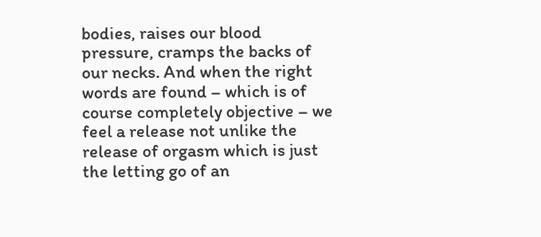bodies, raises our blood pressure, cramps the backs of our necks. And when the right words are found – which is of course completely objective – we feel a release not unlike the release of orgasm which is just the letting go of an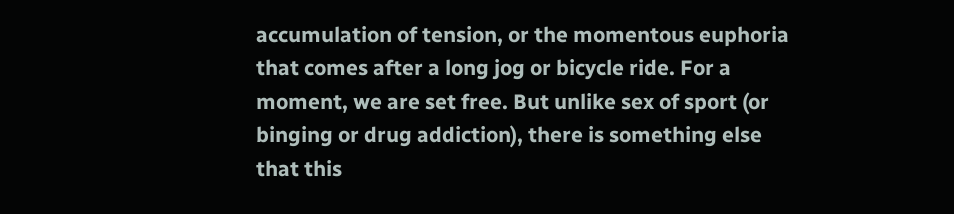accumulation of tension, or the momentous euphoria that comes after a long jog or bicycle ride. For a moment, we are set free. But unlike sex of sport (or binging or drug addiction), there is something else that this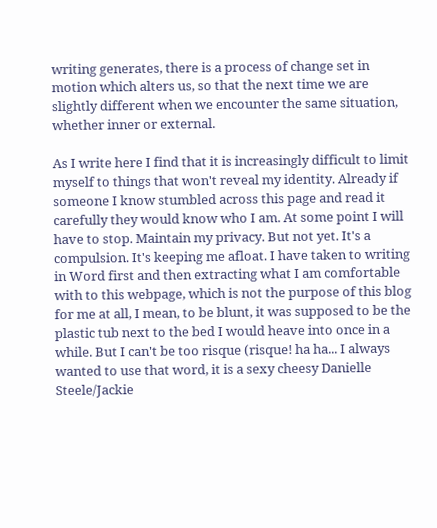writing generates, there is a process of change set in motion which alters us, so that the next time we are slightly different when we encounter the same situation, whether inner or external.

As I write here I find that it is increasingly difficult to limit myself to things that won't reveal my identity. Already if someone I know stumbled across this page and read it carefully they would know who I am. At some point I will have to stop. Maintain my privacy. But not yet. It's a compulsion. It's keeping me afloat. I have taken to writing in Word first and then extracting what I am comfortable with to this webpage, which is not the purpose of this blog for me at all, I mean, to be blunt, it was supposed to be the plastic tub next to the bed I would heave into once in a while. But I can't be too risque (risque! ha ha... I always wanted to use that word, it is a sexy cheesy Danielle Steele/Jackie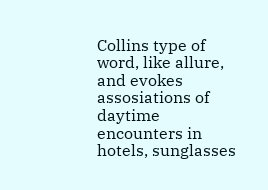Collins type of word, like allure, and evokes assosiations of daytime encounters in hotels, sunglasses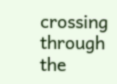crossing through the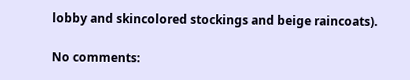lobby and skincolored stockings and beige raincoats).

No comments: